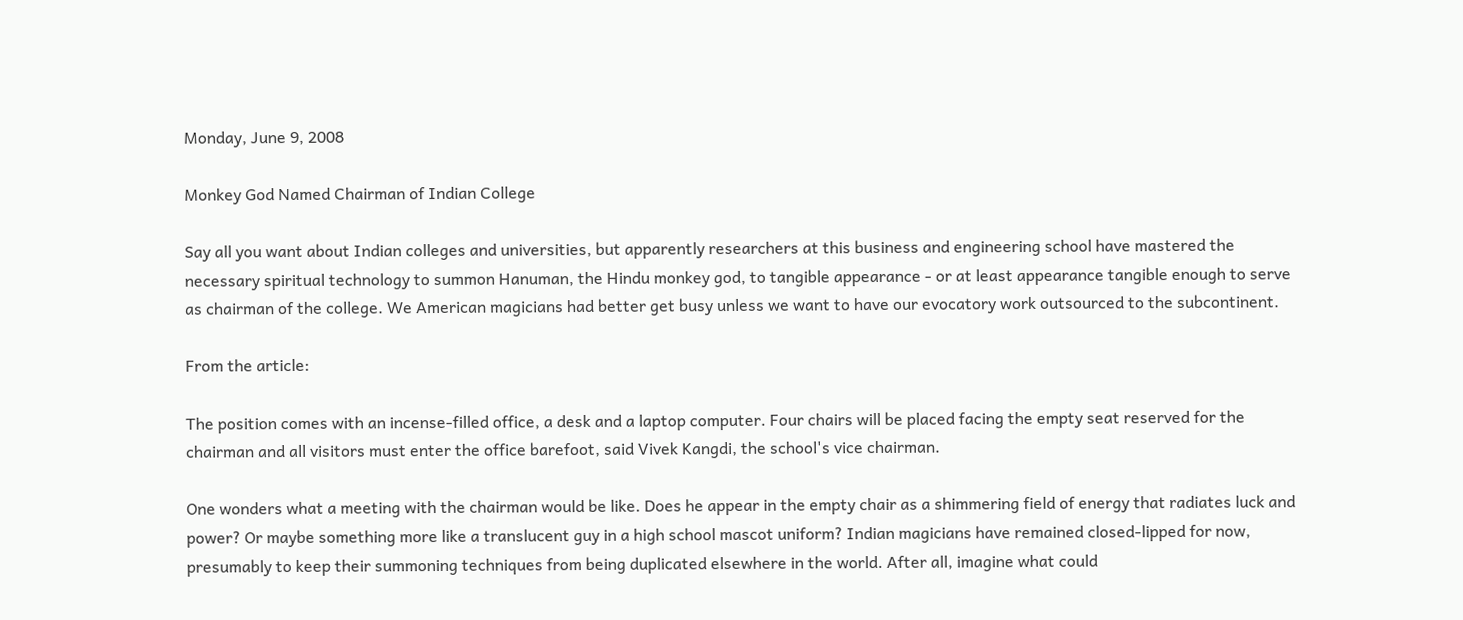Monday, June 9, 2008

Monkey God Named Chairman of Indian College

Say all you want about Indian colleges and universities, but apparently researchers at this business and engineering school have mastered the necessary spiritual technology to summon Hanuman, the Hindu monkey god, to tangible appearance - or at least appearance tangible enough to serve as chairman of the college. We American magicians had better get busy unless we want to have our evocatory work outsourced to the subcontinent.

From the article:

The position comes with an incense-filled office, a desk and a laptop computer. Four chairs will be placed facing the empty seat reserved for the chairman and all visitors must enter the office barefoot, said Vivek Kangdi, the school's vice chairman.

One wonders what a meeting with the chairman would be like. Does he appear in the empty chair as a shimmering field of energy that radiates luck and power? Or maybe something more like a translucent guy in a high school mascot uniform? Indian magicians have remained closed-lipped for now, presumably to keep their summoning techniques from being duplicated elsewhere in the world. After all, imagine what could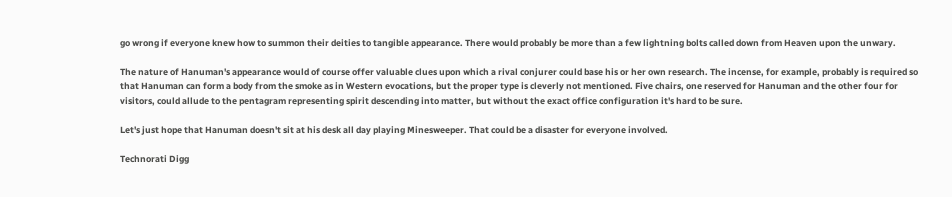go wrong if everyone knew how to summon their deities to tangible appearance. There would probably be more than a few lightning bolts called down from Heaven upon the unwary.

The nature of Hanuman's appearance would of course offer valuable clues upon which a rival conjurer could base his or her own research. The incense, for example, probably is required so that Hanuman can form a body from the smoke as in Western evocations, but the proper type is cleverly not mentioned. Five chairs, one reserved for Hanuman and the other four for visitors, could allude to the pentagram representing spirit descending into matter, but without the exact office configuration it's hard to be sure.

Let's just hope that Hanuman doesn't sit at his desk all day playing Minesweeper. That could be a disaster for everyone involved.

Technorati Digg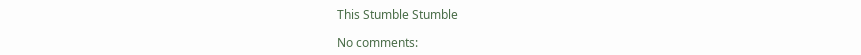This Stumble Stumble

No comments: